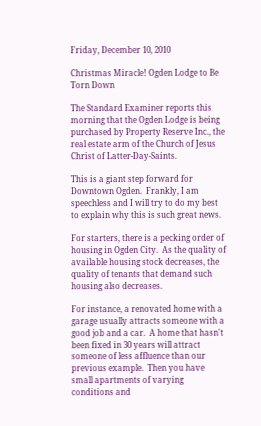Friday, December 10, 2010

Christmas Miracle! Ogden Lodge to Be Torn Down

The Standard Examiner reports this morning that the Ogden Lodge is being purchased by Property Reserve Inc., the real estate arm of the Church of Jesus Christ of Latter-Day-Saints.

This is a giant step forward for Downtown Ogden.  Frankly, I am speechless and I will try to do my best to explain why this is such great news.

For starters, there is a pecking order of housing in Ogden City.  As the quality of available housing stock decreases, the quality of tenants that demand such housing also decreases.

For instance, a renovated home with a garage usually attracts someone with a good job and a car.  A home that hasn't been fixed in 30 years will attract someone of less affluence than our previous example.  Then you have small apartments of varying conditions and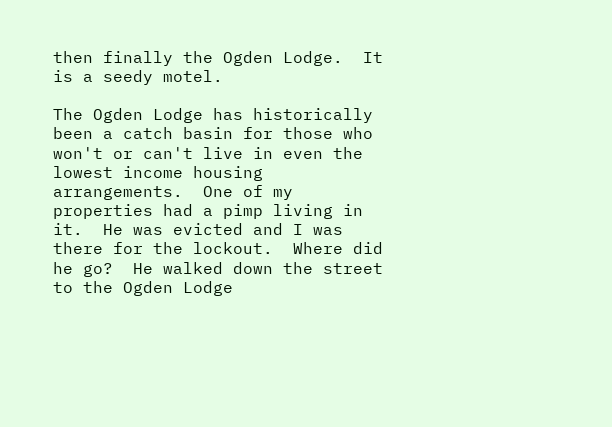then finally the Ogden Lodge.  It is a seedy motel.

The Ogden Lodge has historically been a catch basin for those who won't or can't live in even the lowest income housing arrangements.  One of my properties had a pimp living in it.  He was evicted and I was there for the lockout.  Where did he go?  He walked down the street to the Ogden Lodge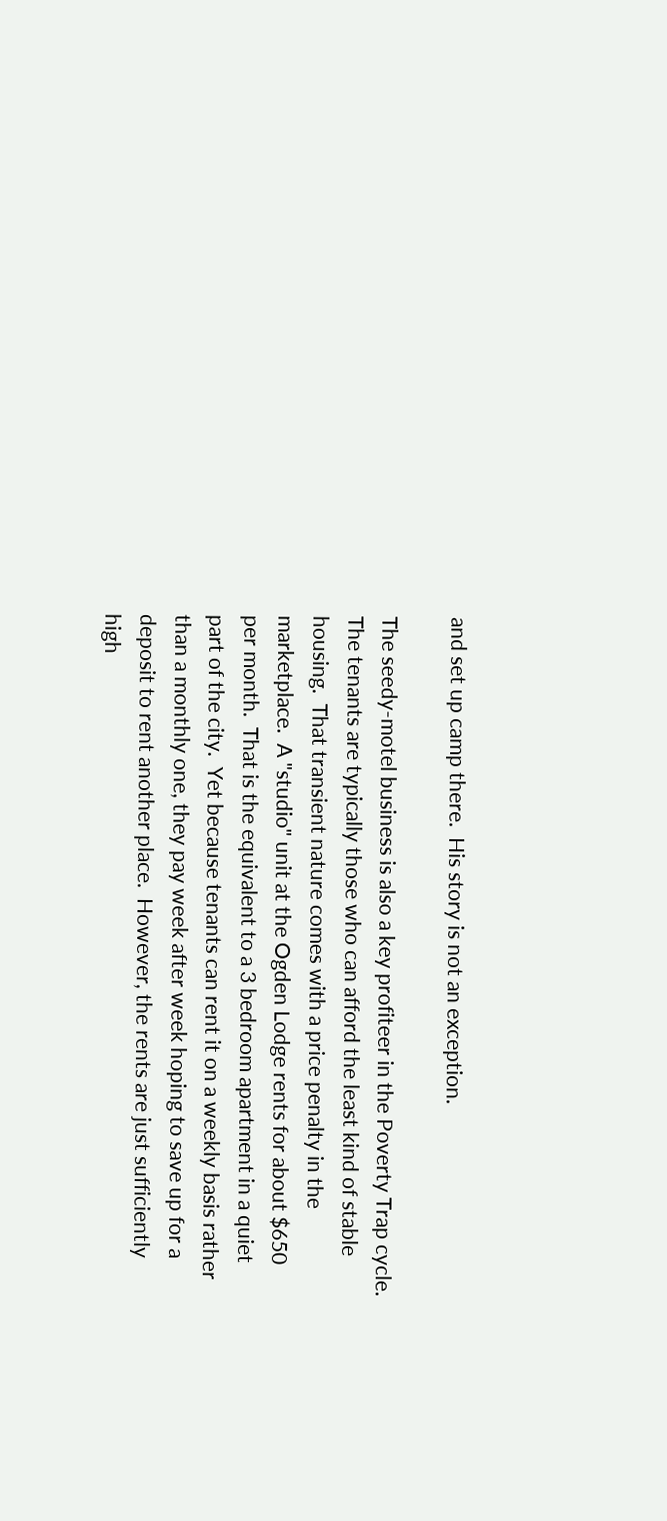and set up camp there.  His story is not an exception.

The seedy-motel business is also a key profiteer in the Poverty Trap cycle.  The tenants are typically those who can afford the least kind of stable housing.  That transient nature comes with a price penalty in the marketplace.  A "studio" unit at the Ogden Lodge rents for about $650 per month.  That is the equivalent to a 3 bedroom apartment in a quiet part of the city.  Yet because tenants can rent it on a weekly basis rather than a monthly one, they pay week after week hoping to save up for a deposit to rent another place.  However, the rents are just sufficiently high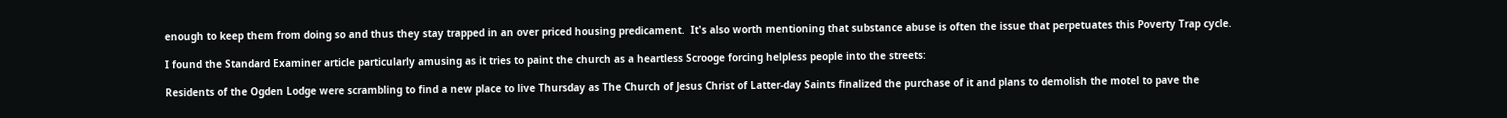enough to keep them from doing so and thus they stay trapped in an over priced housing predicament.  It's also worth mentioning that substance abuse is often the issue that perpetuates this Poverty Trap cycle.

I found the Standard Examiner article particularly amusing as it tries to paint the church as a heartless Scrooge forcing helpless people into the streets:

Residents of the Ogden Lodge were scrambling to find a new place to live Thursday as The Church of Jesus Christ of Latter-day Saints finalized the purchase of it and plans to demolish the motel to pave the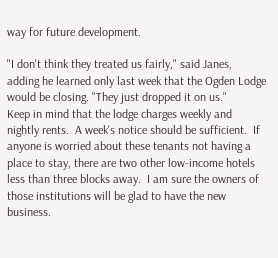way for future development.

"I don't think they treated us fairly," said Janes, adding he learned only last week that the Ogden Lodge would be closing. "They just dropped it on us."
Keep in mind that the lodge charges weekly and nightly rents.  A week's notice should be sufficient.  If anyone is worried about these tenants not having a place to stay, there are two other low-income hotels less than three blocks away.  I am sure the owners of those institutions will be glad to have the new business.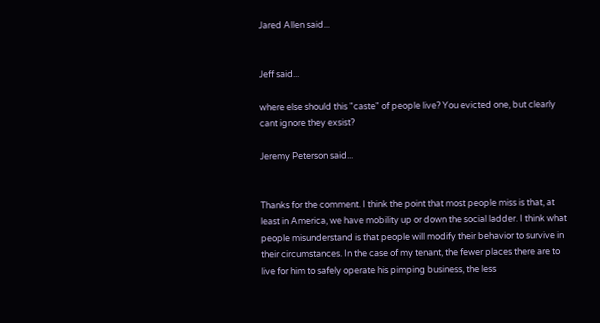Jared Allen said...


Jeff said...

where else should this "caste" of people live? You evicted one, but clearly cant ignore they exsist?

Jeremy Peterson said...


Thanks for the comment. I think the point that most people miss is that, at least in America, we have mobility up or down the social ladder. I think what people misunderstand is that people will modify their behavior to survive in their circumstances. In the case of my tenant, the fewer places there are to live for him to safely operate his pimping business, the less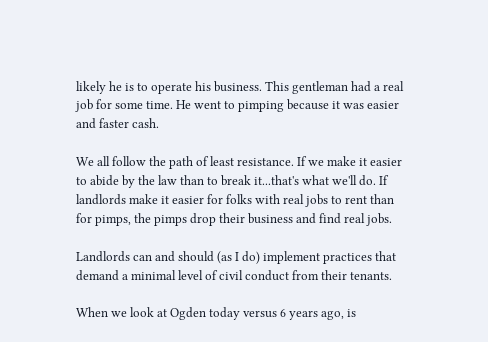likely he is to operate his business. This gentleman had a real job for some time. He went to pimping because it was easier and faster cash.

We all follow the path of least resistance. If we make it easier to abide by the law than to break it...that's what we'll do. If landlords make it easier for folks with real jobs to rent than for pimps, the pimps drop their business and find real jobs.

Landlords can and should (as I do) implement practices that demand a minimal level of civil conduct from their tenants.

When we look at Ogden today versus 6 years ago, is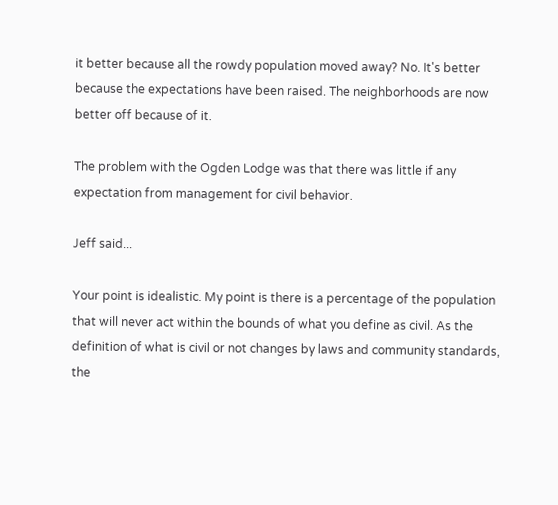it better because all the rowdy population moved away? No. It's better because the expectations have been raised. The neighborhoods are now better off because of it.

The problem with the Ogden Lodge was that there was little if any expectation from management for civil behavior.

Jeff said...

Your point is idealistic. My point is there is a percentage of the population that will never act within the bounds of what you define as civil. As the definition of what is civil or not changes by laws and community standards, the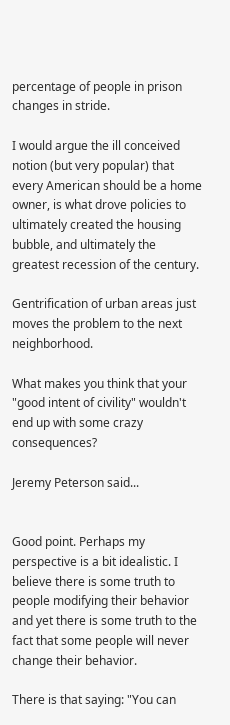percentage of people in prison changes in stride.

I would argue the ill conceived notion (but very popular) that every American should be a home owner, is what drove policies to ultimately created the housing bubble, and ultimately the greatest recession of the century.

Gentrification of urban areas just moves the problem to the next neighborhood.

What makes you think that your "good intent of civility" wouldn't end up with some crazy consequences?

Jeremy Peterson said...


Good point. Perhaps my perspective is a bit idealistic. I believe there is some truth to people modifying their behavior and yet there is some truth to the fact that some people will never change their behavior.

There is that saying: "You can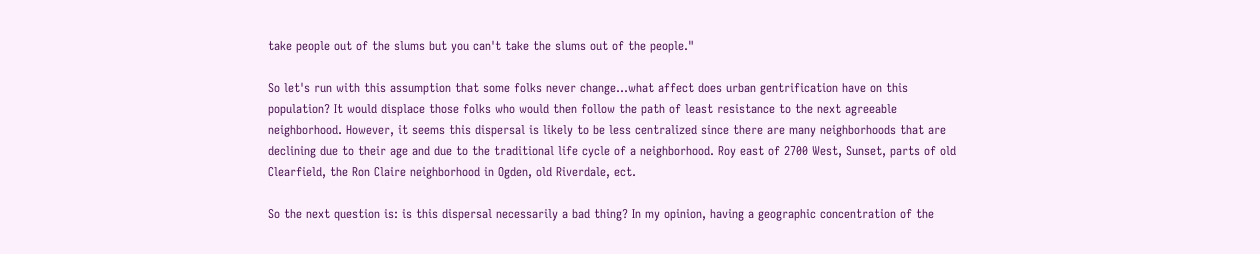take people out of the slums but you can't take the slums out of the people."

So let's run with this assumption that some folks never change...what affect does urban gentrification have on this population? It would displace those folks who would then follow the path of least resistance to the next agreeable neighborhood. However, it seems this dispersal is likely to be less centralized since there are many neighborhoods that are declining due to their age and due to the traditional life cycle of a neighborhood. Roy east of 2700 West, Sunset, parts of old Clearfield, the Ron Claire neighborhood in Ogden, old Riverdale, ect.

So the next question is: is this dispersal necessarily a bad thing? In my opinion, having a geographic concentration of the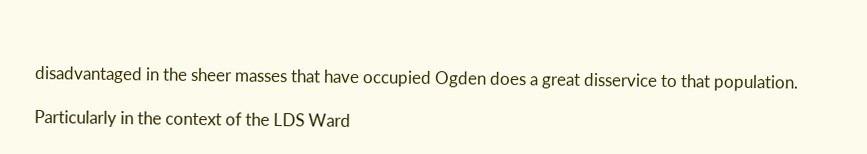disadvantaged in the sheer masses that have occupied Ogden does a great disservice to that population.

Particularly in the context of the LDS Ward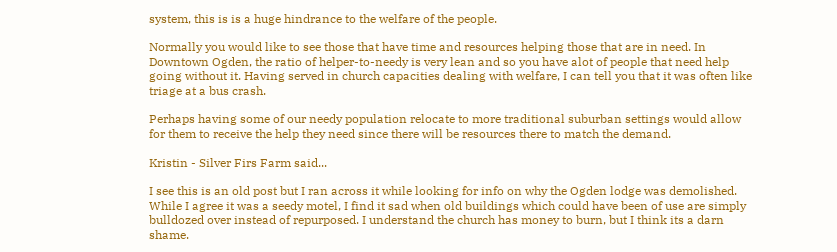system, this is is a huge hindrance to the welfare of the people.

Normally you would like to see those that have time and resources helping those that are in need. In Downtown Ogden, the ratio of helper-to-needy is very lean and so you have alot of people that need help going without it. Having served in church capacities dealing with welfare, I can tell you that it was often like triage at a bus crash.

Perhaps having some of our needy population relocate to more traditional suburban settings would allow for them to receive the help they need since there will be resources there to match the demand.

Kristin - Silver Firs Farm said...

I see this is an old post but I ran across it while looking for info on why the Ogden lodge was demolished.
While I agree it was a seedy motel, I find it sad when old buildings which could have been of use are simply bulldozed over instead of repurposed. I understand the church has money to burn, but I think its a darn shame.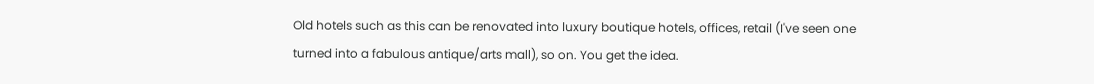Old hotels such as this can be renovated into luxury boutique hotels, offices, retail (I've seen one turned into a fabulous antique/arts mall), so on. You get the idea.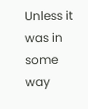Unless it was in some way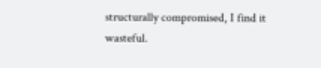structurally compromised, I find it wasteful.